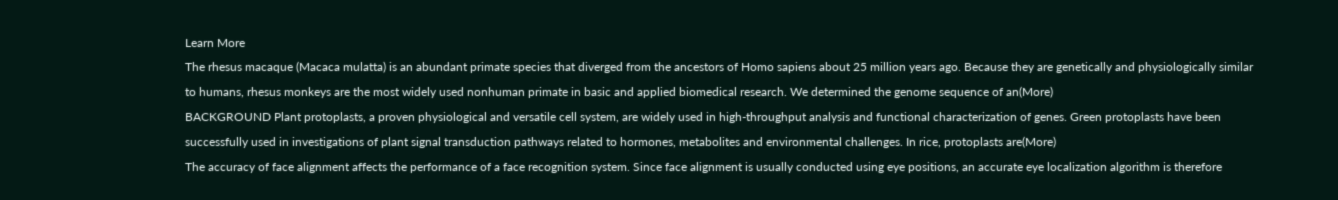Learn More
The rhesus macaque (Macaca mulatta) is an abundant primate species that diverged from the ancestors of Homo sapiens about 25 million years ago. Because they are genetically and physiologically similar to humans, rhesus monkeys are the most widely used nonhuman primate in basic and applied biomedical research. We determined the genome sequence of an(More)
BACKGROUND Plant protoplasts, a proven physiological and versatile cell system, are widely used in high-throughput analysis and functional characterization of genes. Green protoplasts have been successfully used in investigations of plant signal transduction pathways related to hormones, metabolites and environmental challenges. In rice, protoplasts are(More)
The accuracy of face alignment affects the performance of a face recognition system. Since face alignment is usually conducted using eye positions, an accurate eye localization algorithm is therefore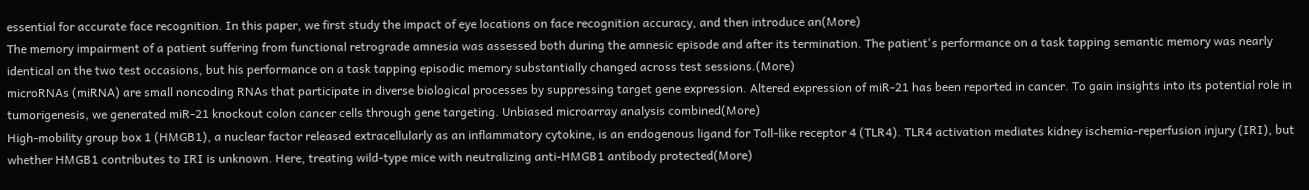essential for accurate face recognition. In this paper, we first study the impact of eye locations on face recognition accuracy, and then introduce an(More)
The memory impairment of a patient suffering from functional retrograde amnesia was assessed both during the amnesic episode and after its termination. The patient's performance on a task tapping semantic memory was nearly identical on the two test occasions, but his performance on a task tapping episodic memory substantially changed across test sessions.(More)
microRNAs (miRNA) are small noncoding RNAs that participate in diverse biological processes by suppressing target gene expression. Altered expression of miR-21 has been reported in cancer. To gain insights into its potential role in tumorigenesis, we generated miR-21 knockout colon cancer cells through gene targeting. Unbiased microarray analysis combined(More)
High-mobility group box 1 (HMGB1), a nuclear factor released extracellularly as an inflammatory cytokine, is an endogenous ligand for Toll-like receptor 4 (TLR4). TLR4 activation mediates kidney ischemia-reperfusion injury (IRI), but whether HMGB1 contributes to IRI is unknown. Here, treating wild-type mice with neutralizing anti-HMGB1 antibody protected(More)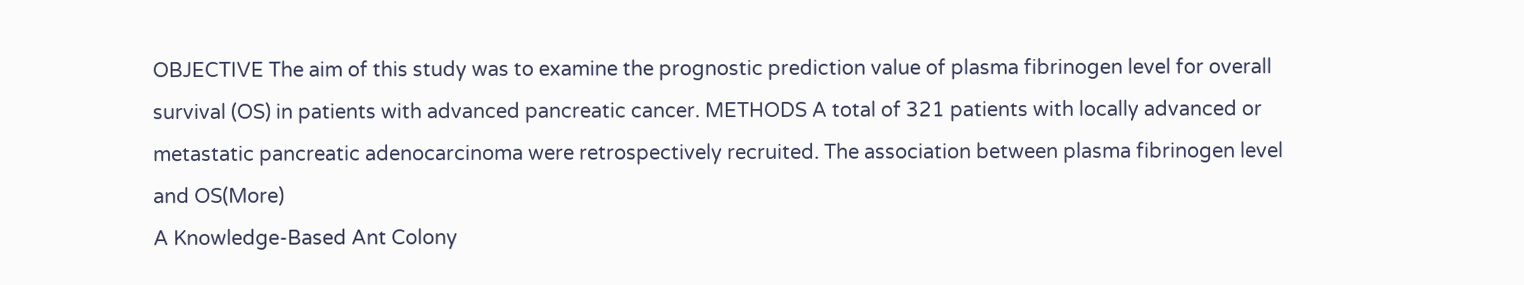OBJECTIVE The aim of this study was to examine the prognostic prediction value of plasma fibrinogen level for overall survival (OS) in patients with advanced pancreatic cancer. METHODS A total of 321 patients with locally advanced or metastatic pancreatic adenocarcinoma were retrospectively recruited. The association between plasma fibrinogen level and OS(More)
A Knowledge-Based Ant Colony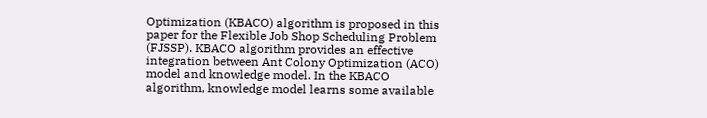Optimization (KBACO) algorithm is proposed in this paper for the Flexible Job Shop Scheduling Problem (FJSSP). KBACO algorithm provides an effective integration between Ant Colony Optimization (ACO) model and knowledge model. In the KBACO algorithm, knowledge model learns some available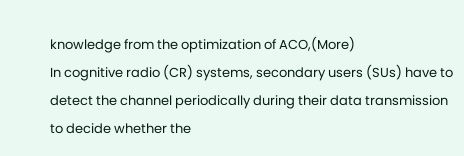knowledge from the optimization of ACO,(More)
In cognitive radio (CR) systems, secondary users (SUs) have to detect the channel periodically during their data transmission to decide whether the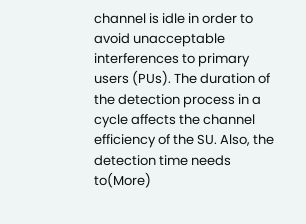channel is idle in order to avoid unacceptable interferences to primary users (PUs). The duration of the detection process in a cycle affects the channel efficiency of the SU. Also, the detection time needs to(More)